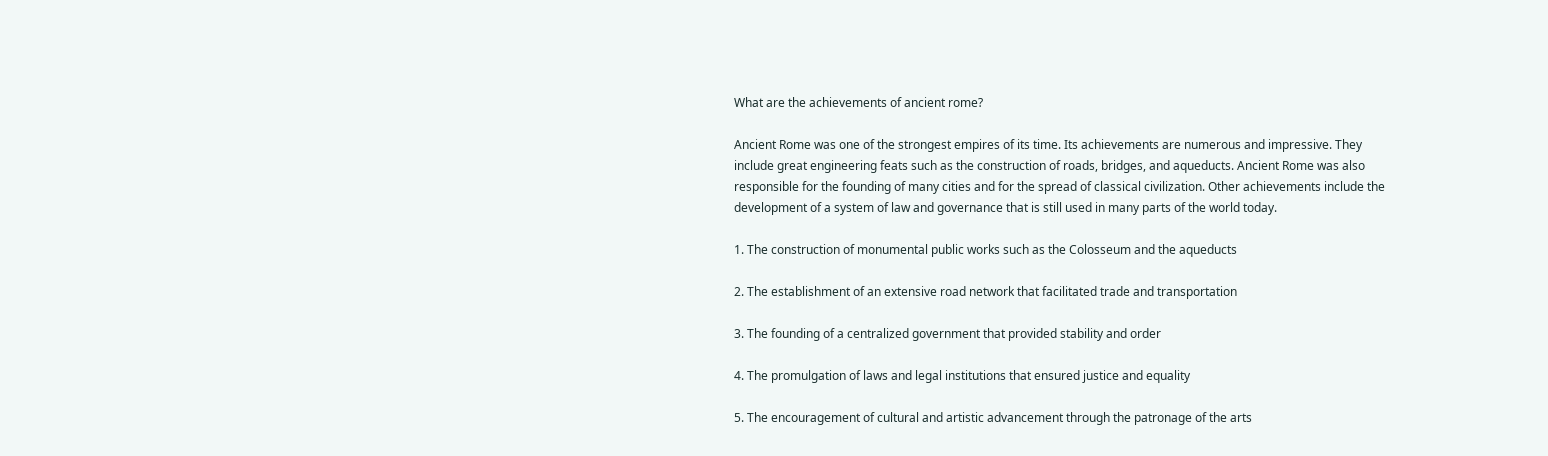What are the achievements of ancient rome?

Ancient Rome was one of the strongest empires of its time. Its achievements are numerous and impressive. They include great engineering feats such as the construction of roads, bridges, and aqueducts. Ancient Rome was also responsible for the founding of many cities and for the spread of classical civilization. Other achievements include the development of a system of law and governance that is still used in many parts of the world today.

1. The construction of monumental public works such as the Colosseum and the aqueducts

2. The establishment of an extensive road network that facilitated trade and transportation

3. The founding of a centralized government that provided stability and order

4. The promulgation of laws and legal institutions that ensured justice and equality

5. The encouragement of cultural and artistic advancement through the patronage of the arts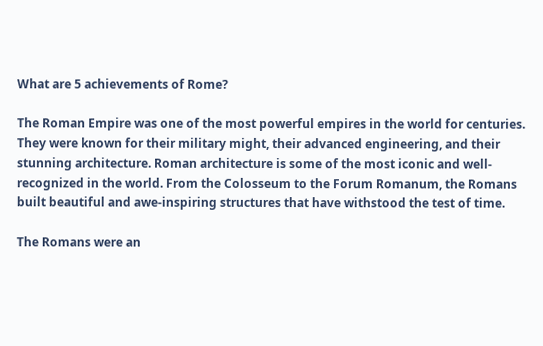What are 5 achievements of Rome?

The Roman Empire was one of the most powerful empires in the world for centuries. They were known for their military might, their advanced engineering, and their stunning architecture. Roman architecture is some of the most iconic and well-recognized in the world. From the Colosseum to the Forum Romanum, the Romans built beautiful and awe-inspiring structures that have withstood the test of time.

The Romans were an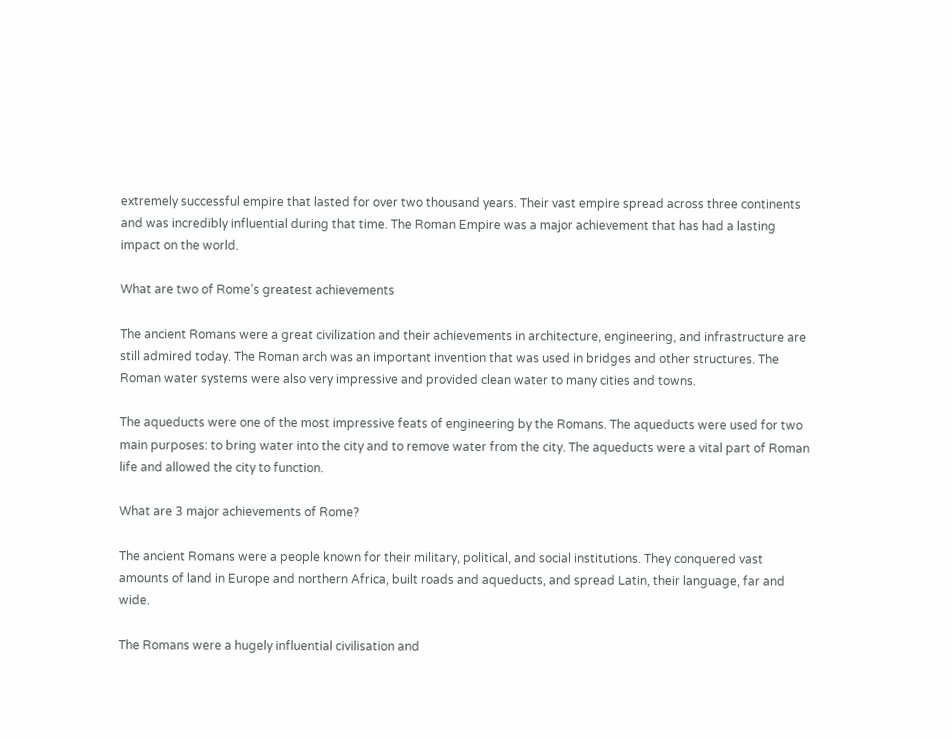extremely successful empire that lasted for over two thousand years. Their vast empire spread across three continents and was incredibly influential during that time. The Roman Empire was a major achievement that has had a lasting impact on the world.

What are two of Rome’s greatest achievements

The ancient Romans were a great civilization and their achievements in architecture, engineering, and infrastructure are still admired today. The Roman arch was an important invention that was used in bridges and other structures. The Roman water systems were also very impressive and provided clean water to many cities and towns.

The aqueducts were one of the most impressive feats of engineering by the Romans. The aqueducts were used for two main purposes: to bring water into the city and to remove water from the city. The aqueducts were a vital part of Roman life and allowed the city to function.

What are 3 major achievements of Rome?

The ancient Romans were a people known for their military, political, and social institutions. They conquered vast amounts of land in Europe and northern Africa, built roads and aqueducts, and spread Latin, their language, far and wide.

The Romans were a hugely influential civilisation and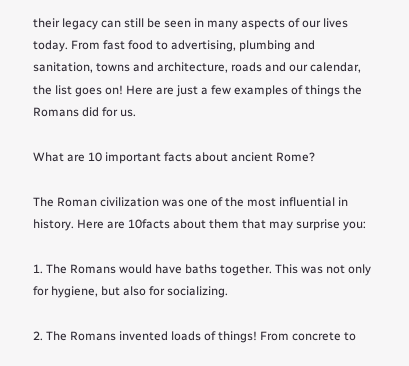their legacy can still be seen in many aspects of our lives today. From fast food to advertising, plumbing and sanitation, towns and architecture, roads and our calendar, the list goes on! Here are just a few examples of things the Romans did for us.

What are 10 important facts about ancient Rome?

The Roman civilization was one of the most influential in history. Here are 10facts about them that may surprise you:

1. The Romans would have baths together. This was not only for hygiene, but also for socializing.

2. The Romans invented loads of things! From concrete to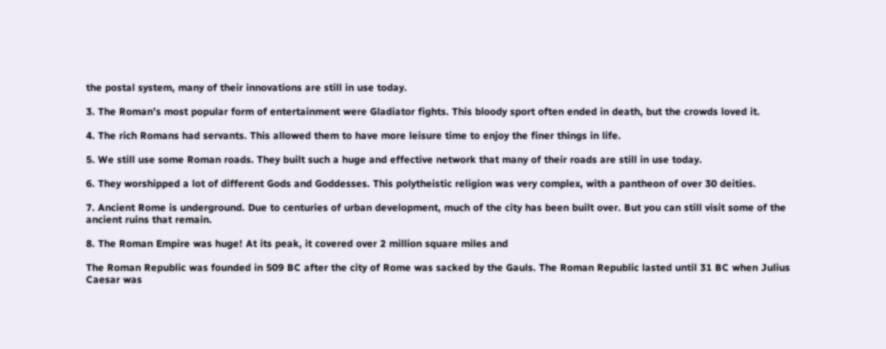the postal system, many of their innovations are still in use today.

3. The Roman’s most popular form of entertainment were Gladiator fights. This bloody sport often ended in death, but the crowds loved it.

4. The rich Romans had servants. This allowed them to have more leisure time to enjoy the finer things in life.

5. We still use some Roman roads. They built such a huge and effective network that many of their roads are still in use today.

6. They worshipped a lot of different Gods and Goddesses. This polytheistic religion was very complex, with a pantheon of over 30 deities.

7. Ancient Rome is underground. Due to centuries of urban development, much of the city has been built over. But you can still visit some of the ancient ruins that remain.

8. The Roman Empire was huge! At its peak, it covered over 2 million square miles and

The Roman Republic was founded in 509 BC after the city of Rome was sacked by the Gauls. The Roman Republic lasted until 31 BC when Julius Caesar was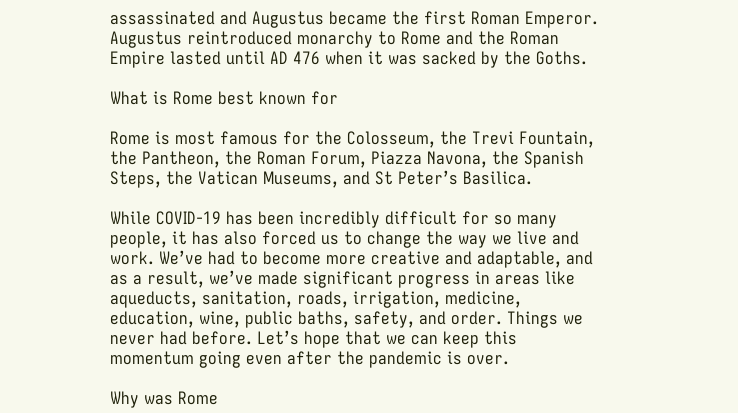assassinated and Augustus became the first Roman Emperor. Augustus reintroduced monarchy to Rome and the Roman Empire lasted until AD 476 when it was sacked by the Goths.

What is Rome best known for

Rome is most famous for the Colosseum, the Trevi Fountain, the Pantheon, the Roman Forum, Piazza Navona, the Spanish Steps, the Vatican Museums, and St Peter’s Basilica.

While COVID-19 has been incredibly difficult for so many people, it has also forced us to change the way we live and work. We’ve had to become more creative and adaptable, and as a result, we’ve made significant progress in areas like aqueducts, sanitation, roads, irrigation, medicine, education, wine, public baths, safety, and order. Things we never had before. Let’s hope that we can keep this momentum going even after the pandemic is over.

Why was Rome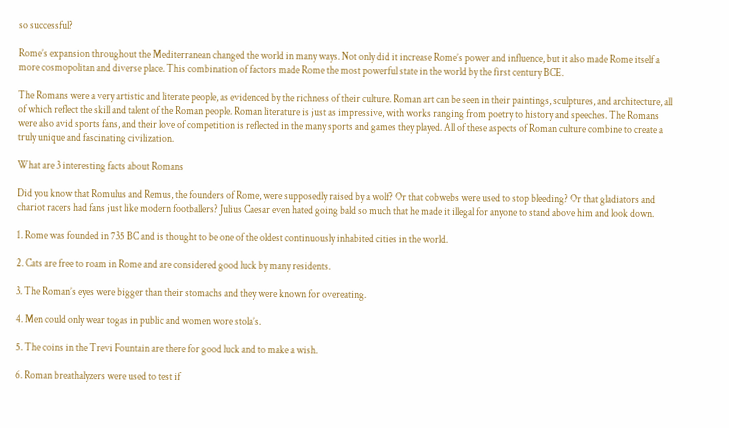so successful?

Rome’s expansion throughout the Mediterranean changed the world in many ways. Not only did it increase Rome’s power and influence, but it also made Rome itself a more cosmopolitan and diverse place. This combination of factors made Rome the most powerful state in the world by the first century BCE.

The Romans were a very artistic and literate people, as evidenced by the richness of their culture. Roman art can be seen in their paintings, sculptures, and architecture, all of which reflect the skill and talent of the Roman people. Roman literature is just as impressive, with works ranging from poetry to history and speeches. The Romans were also avid sports fans, and their love of competition is reflected in the many sports and games they played. All of these aspects of Roman culture combine to create a truly unique and fascinating civilization.

What are 3 interesting facts about Romans

Did you know that Romulus and Remus, the founders of Rome, were supposedly raised by a wolf? Or that cobwebs were used to stop bleeding? Or that gladiators and chariot racers had fans just like modern footballers? Julius Caesar even hated going bald so much that he made it illegal for anyone to stand above him and look down.

1. Rome was founded in 735 BC and is thought to be one of the oldest continuously inhabited cities in the world.

2. Cats are free to roam in Rome and are considered good luck by many residents.

3. The Roman’s eyes were bigger than their stomachs and they were known for overeating.

4. Men could only wear togas in public and women wore stola’s.

5. The coins in the Trevi Fountain are there for good luck and to make a wish.

6. Roman breathalyzers were used to test if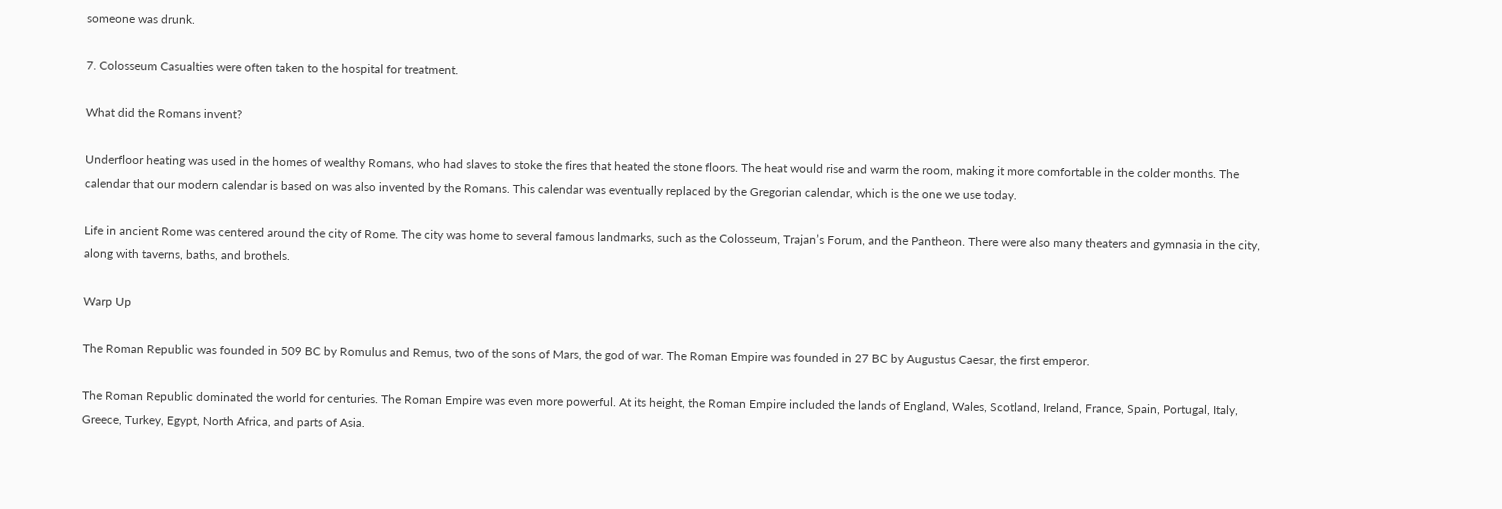someone was drunk.

7. Colosseum Casualties were often taken to the hospital for treatment.

What did the Romans invent?

Underfloor heating was used in the homes of wealthy Romans, who had slaves to stoke the fires that heated the stone floors. The heat would rise and warm the room, making it more comfortable in the colder months. The calendar that our modern calendar is based on was also invented by the Romans. This calendar was eventually replaced by the Gregorian calendar, which is the one we use today.

Life in ancient Rome was centered around the city of Rome. The city was home to several famous landmarks, such as the Colosseum, Trajan’s Forum, and the Pantheon. There were also many theaters and gymnasia in the city, along with taverns, baths, and brothels.

Warp Up

The Roman Republic was founded in 509 BC by Romulus and Remus, two of the sons of Mars, the god of war. The Roman Empire was founded in 27 BC by Augustus Caesar, the first emperor.

The Roman Republic dominated the world for centuries. The Roman Empire was even more powerful. At its height, the Roman Empire included the lands of England, Wales, Scotland, Ireland, France, Spain, Portugal, Italy, Greece, Turkey, Egypt, North Africa, and parts of Asia.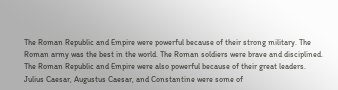The Roman Republic and Empire were powerful because of their strong military. The Roman army was the best in the world. The Roman soldiers were brave and disciplined. The Roman Republic and Empire were also powerful because of their great leaders. Julius Caesar, Augustus Caesar, and Constantine were some of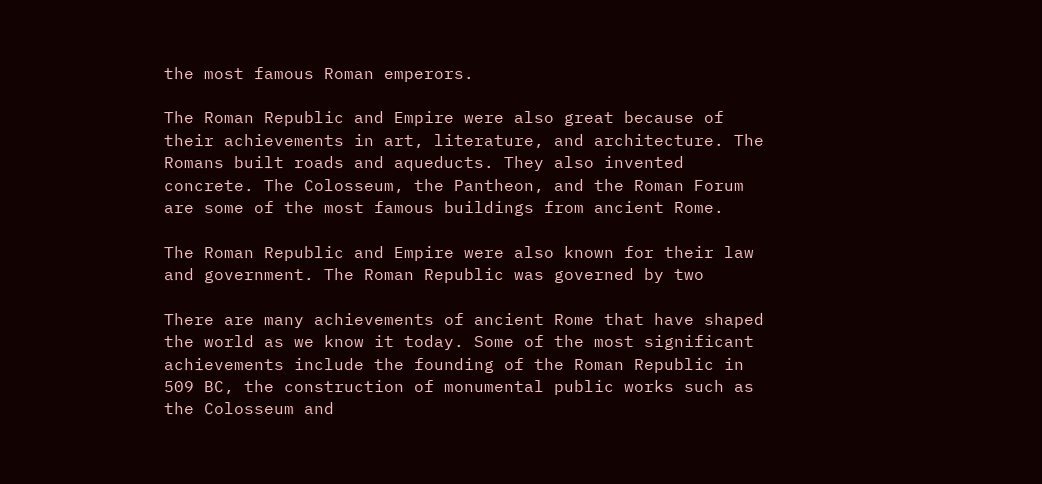the most famous Roman emperors.

The Roman Republic and Empire were also great because of their achievements in art, literature, and architecture. The Romans built roads and aqueducts. They also invented concrete. The Colosseum, the Pantheon, and the Roman Forum are some of the most famous buildings from ancient Rome.

The Roman Republic and Empire were also known for their law and government. The Roman Republic was governed by two

There are many achievements of ancient Rome that have shaped the world as we know it today. Some of the most significant achievements include the founding of the Roman Republic in 509 BC, the construction of monumental public works such as the Colosseum and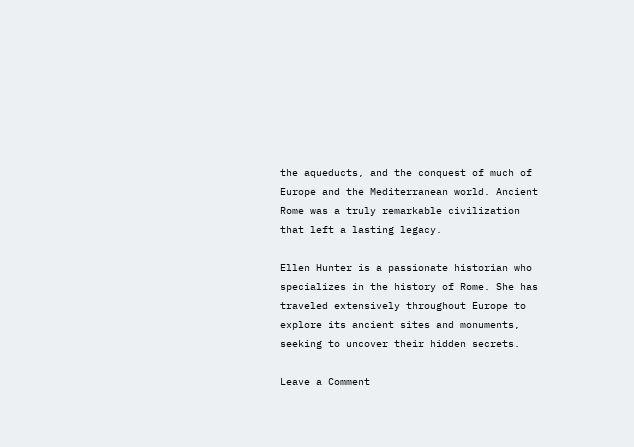the aqueducts, and the conquest of much of Europe and the Mediterranean world. Ancient Rome was a truly remarkable civilization that left a lasting legacy.

Ellen Hunter is a passionate historian who specializes in the history of Rome. She has traveled extensively throughout Europe to explore its ancient sites and monuments, seeking to uncover their hidden secrets.

Leave a Comment